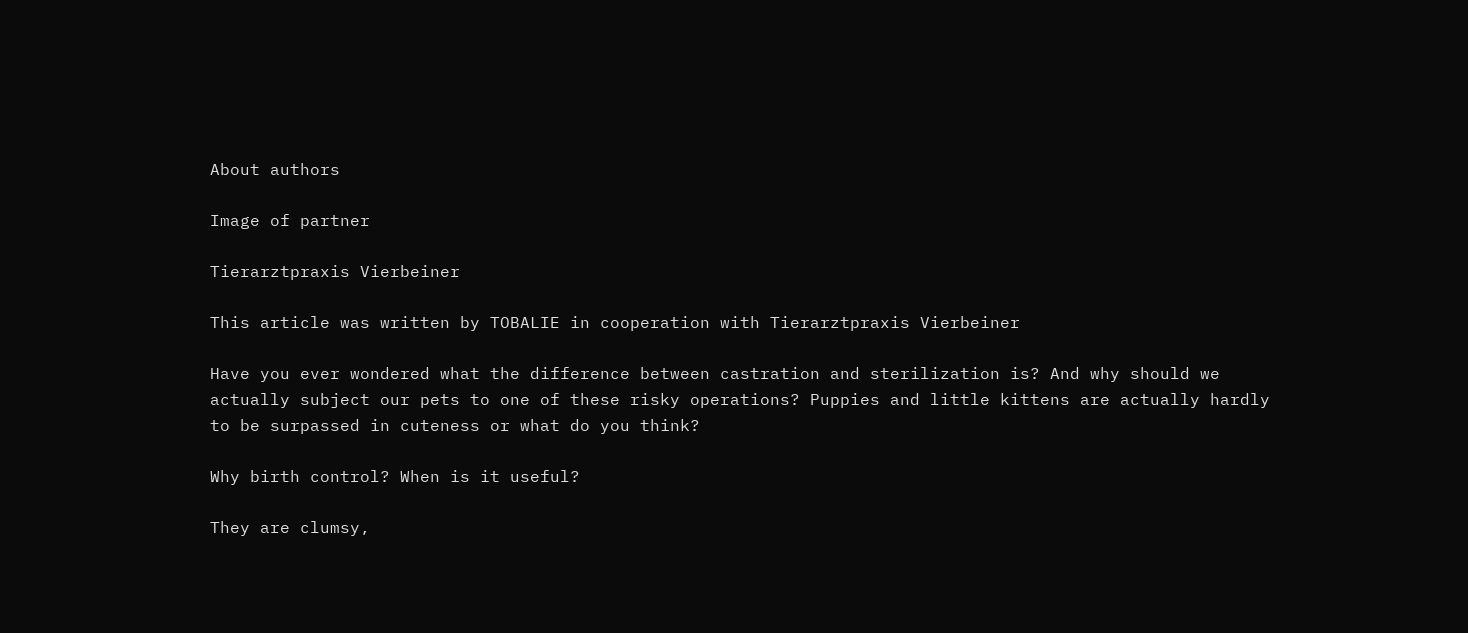About authors

Image of partner

Tierarztpraxis Vierbeiner

This article was written by TOBALIE in cooperation with Tierarztpraxis Vierbeiner

Have you ever wondered what the difference between castration and sterilization is? And why should we actually subject our pets to one of these risky operations? Puppies and little kittens are actually hardly to be surpassed in cuteness or what do you think?

Why birth control? When is it useful?

They are clumsy,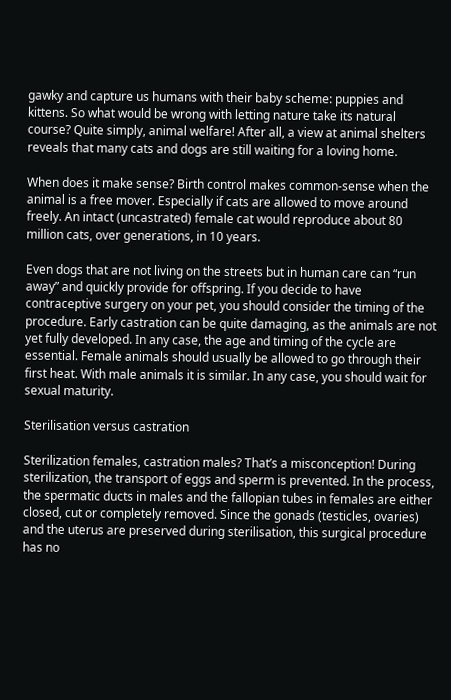gawky and capture us humans with their baby scheme: puppies and kittens. So what would be wrong with letting nature take its natural course? Quite simply, animal welfare! After all, a view at animal shelters reveals that many cats and dogs are still waiting for a loving home.

When does it make sense? Birth control makes common-sense when the animal is a free mover. Especially if cats are allowed to move around freely. An intact (uncastrated) female cat would reproduce about 80 million cats, over generations, in 10 years.

Even dogs that are not living on the streets but in human care can “run away” and quickly provide for offspring. If you decide to have contraceptive surgery on your pet, you should consider the timing of the procedure. Early castration can be quite damaging, as the animals are not yet fully developed. In any case, the age and timing of the cycle are essential. Female animals should usually be allowed to go through their first heat. With male animals it is similar. In any case, you should wait for sexual maturity.

Sterilisation versus castration

Sterilization females, castration males? That’s a misconception! During sterilization, the transport of eggs and sperm is prevented. In the process, the spermatic ducts in males and the fallopian tubes in females are either closed, cut or completely removed. Since the gonads (testicles, ovaries) and the uterus are preserved during sterilisation, this surgical procedure has no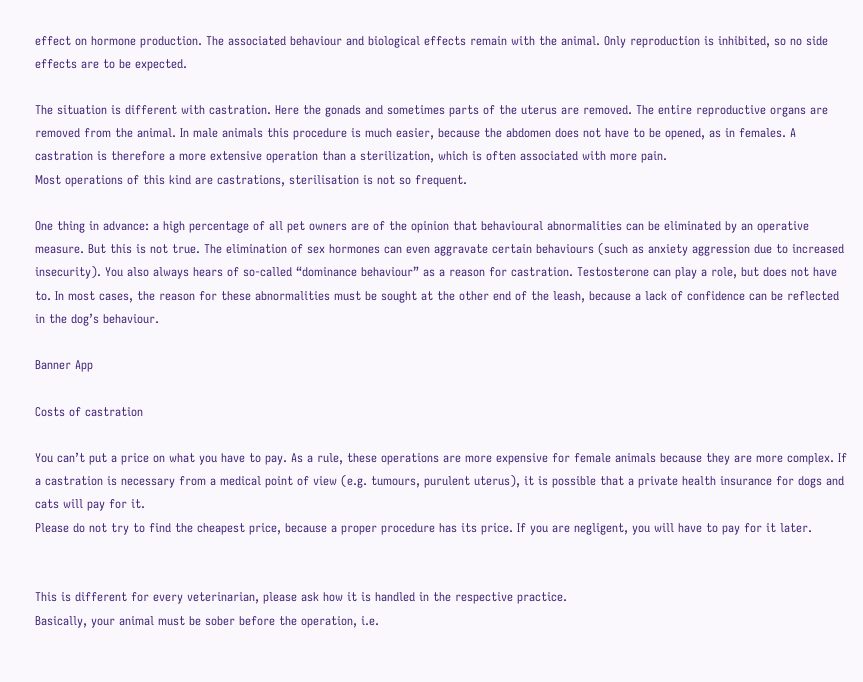effect on hormone production. The associated behaviour and biological effects remain with the animal. Only reproduction is inhibited, so no side effects are to be expected.

The situation is different with castration. Here the gonads and sometimes parts of the uterus are removed. The entire reproductive organs are removed from the animal. In male animals this procedure is much easier, because the abdomen does not have to be opened, as in females. A castration is therefore a more extensive operation than a sterilization, which is often associated with more pain.
Most operations of this kind are castrations, sterilisation is not so frequent.

One thing in advance: a high percentage of all pet owners are of the opinion that behavioural abnormalities can be eliminated by an operative measure. But this is not true. The elimination of sex hormones can even aggravate certain behaviours (such as anxiety aggression due to increased insecurity). You also always hears of so-called “dominance behaviour” as a reason for castration. Testosterone can play a role, but does not have to. In most cases, the reason for these abnormalities must be sought at the other end of the leash, because a lack of confidence can be reflected in the dog’s behaviour.

Banner App

Costs of castration

You can’t put a price on what you have to pay. As a rule, these operations are more expensive for female animals because they are more complex. If a castration is necessary from a medical point of view (e.g. tumours, purulent uterus), it is possible that a private health insurance for dogs and cats will pay for it.
Please do not try to find the cheapest price, because a proper procedure has its price. If you are negligent, you will have to pay for it later.


This is different for every veterinarian, please ask how it is handled in the respective practice.
Basically, your animal must be sober before the operation, i.e.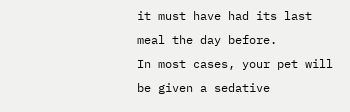it must have had its last meal the day before.
In most cases, your pet will be given a sedative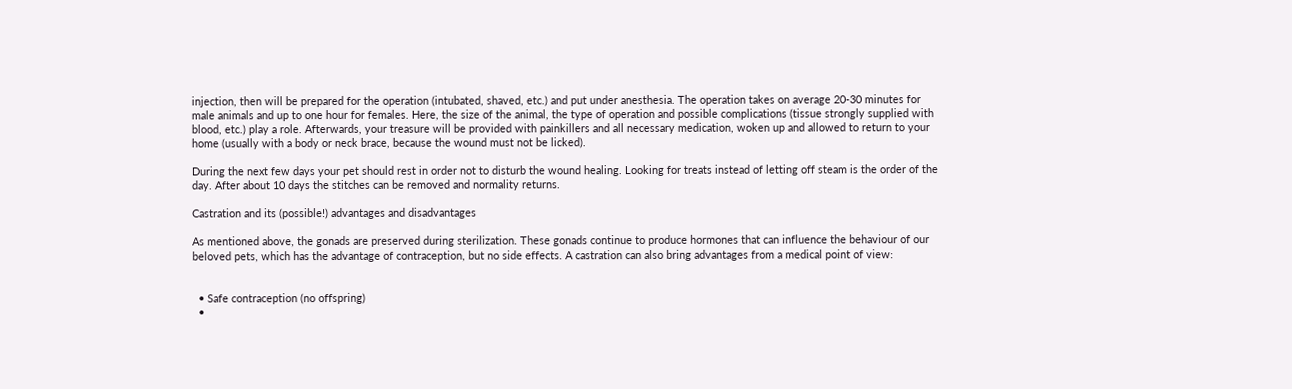injection, then will be prepared for the operation (intubated, shaved, etc.) and put under anesthesia. The operation takes on average 20-30 minutes for male animals and up to one hour for females. Here, the size of the animal, the type of operation and possible complications (tissue strongly supplied with blood, etc.) play a role. Afterwards, your treasure will be provided with painkillers and all necessary medication, woken up and allowed to return to your home (usually with a body or neck brace, because the wound must not be licked).

During the next few days your pet should rest in order not to disturb the wound healing. Looking for treats instead of letting off steam is the order of the day. After about 10 days the stitches can be removed and normality returns.

Castration and its (possible!) advantages and disadvantages

As mentioned above, the gonads are preserved during sterilization. These gonads continue to produce hormones that can influence the behaviour of our beloved pets, which has the advantage of contraception, but no side effects. A castration can also bring advantages from a medical point of view:


  • Safe contraception (no offspring)
  •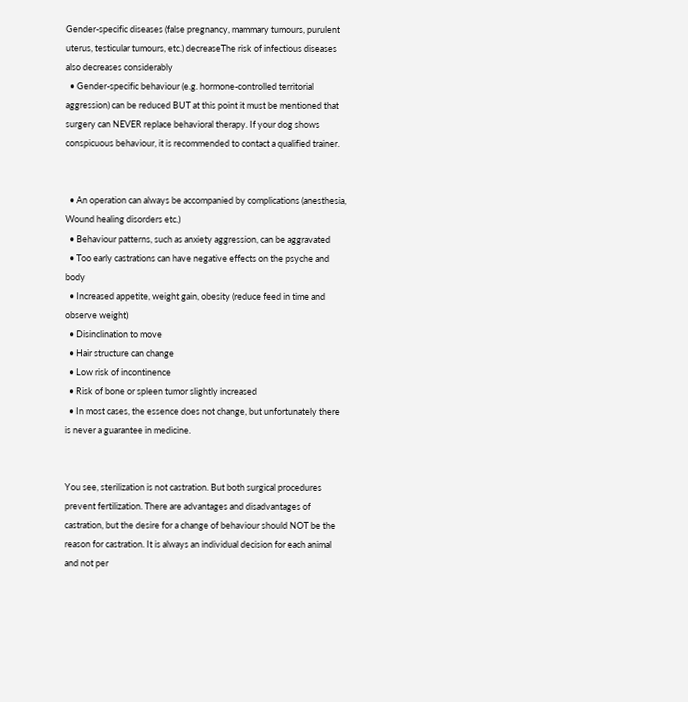Gender-specific diseases (false pregnancy, mammary tumours, purulent uterus, testicular tumours, etc.) decreaseThe risk of infectious diseases also decreases considerably
  • Gender-specific behaviour (e.g. hormone-controlled territorial aggression) can be reduced BUT at this point it must be mentioned that surgery can NEVER replace behavioral therapy. If your dog shows conspicuous behaviour, it is recommended to contact a qualified trainer.


  • An operation can always be accompanied by complications (anesthesia, Wound healing disorders etc.)
  • Behaviour patterns, such as anxiety aggression, can be aggravated
  • Too early castrations can have negative effects on the psyche and body
  • Increased appetite, weight gain, obesity (reduce feed in time and observe weight)
  • Disinclination to move
  • Hair structure can change
  • Low risk of incontinence
  • Risk of bone or spleen tumor slightly increased
  • In most cases, the essence does not change, but unfortunately there is never a guarantee in medicine.


You see, sterilization is not castration. But both surgical procedures prevent fertilization. There are advantages and disadvantages of castration, but the desire for a change of behaviour should NOT be the reason for castration. It is always an individual decision for each animal and not per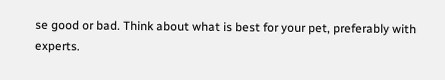se good or bad. Think about what is best for your pet, preferably with experts.